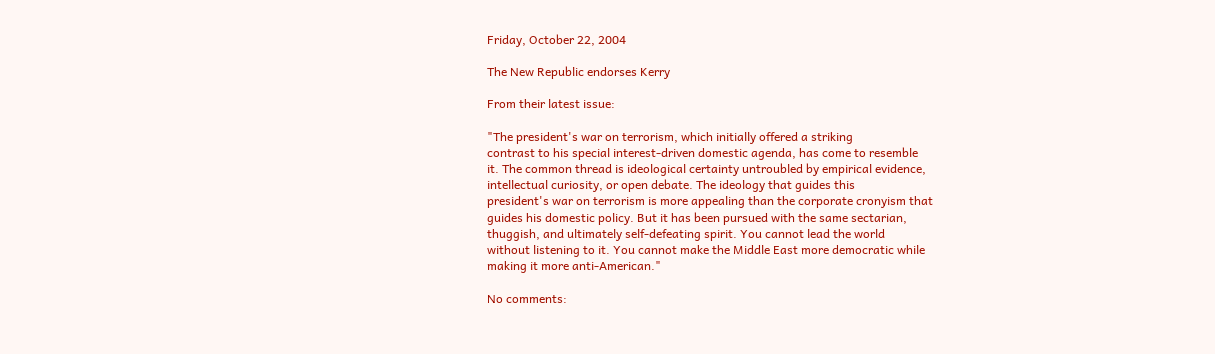Friday, October 22, 2004

The New Republic endorses Kerry

From their latest issue:

"The president's war on terrorism, which initially offered a striking
contrast to his special interest-driven domestic agenda, has come to resemble
it. The common thread is ideological certainty untroubled by empirical evidence,
intellectual curiosity, or open debate. The ideology that guides this
president's war on terrorism is more appealing than the corporate cronyism that
guides his domestic policy. But it has been pursued with the same sectarian,
thuggish, and ultimately self-defeating spirit. You cannot lead the world
without listening to it. You cannot make the Middle East more democratic while
making it more anti-American."

No comments: